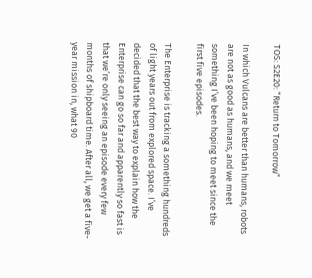TOS: S2E20: “Return to Tomorrow”

In which Vulcans are better than humans, robots are not as good as humans, and we meet something I’ve been hoping to meet since the first five episodes.

The Enterprise is tracking a something hundreds of light years out from explored space. I’ve decided that the best way to explain how the Enterprise can go so far and apparently so fast is that we’re only seeing an episode every few months of shipboard time. After all, we get a five-year mission in, what 90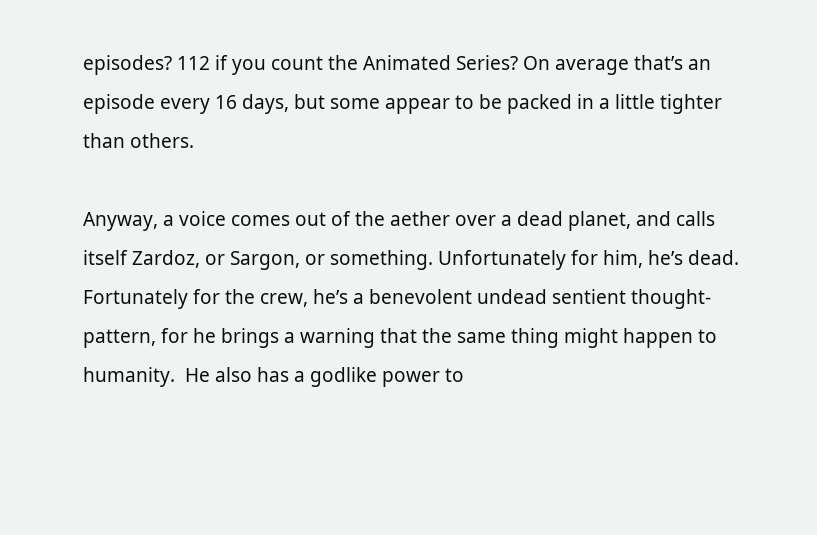episodes? 112 if you count the Animated Series? On average that’s an episode every 16 days, but some appear to be packed in a little tighter than others.

Anyway, a voice comes out of the aether over a dead planet, and calls itself Zardoz, or Sargon, or something. Unfortunately for him, he’s dead. Fortunately for the crew, he’s a benevolent undead sentient thought-pattern, for he brings a warning that the same thing might happen to humanity.  He also has a godlike power to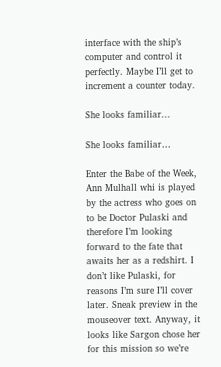interface with the ship’s computer and control it perfectly. Maybe I’ll get to increment a counter today.

She looks familiar...

She looks familiar…

Enter the Babe of the Week, Ann Mulhall whi is played by the actress who goes on to be Doctor Pulaski and therefore I’m looking forward to the fate that awaits her as a redshirt. I don’t like Pulaski, for reasons I’m sure I’ll cover later. Sneak preview in the mouseover text. Anyway, it looks like Sargon chose her for this mission so we’re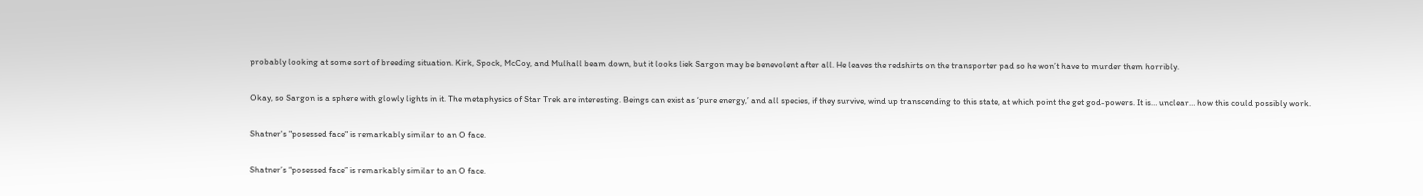probably looking at some sort of breeding situation. Kirk, Spock, McCoy, and Mulhall beam down, but it looks liek Sargon may be benevolent after all. He leaves the redshirts on the transporter pad so he won’t have to murder them horribly.

Okay, so Sargon is a sphere with glowly lights in it. The metaphysics of Star Trek are interesting. Beings can exist as ‘pure energy,’ and all species, if they survive, wind up transcending to this state, at which point the get god-powers. It is… unclear… how this could possibly work.

Shatner's "posessed face" is remarkably similar to an O face.

Shatner’s “posessed face” is remarkably similar to an O face.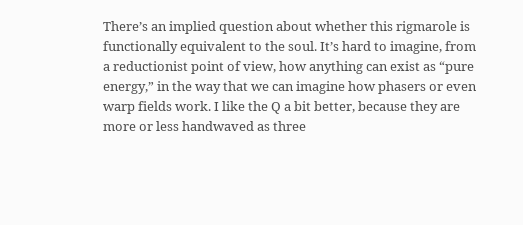There’s an implied question about whether this rigmarole is functionally equivalent to the soul. It’s hard to imagine, from a reductionist point of view, how anything can exist as “pure energy,” in the way that we can imagine how phasers or even warp fields work. I like the Q a bit better, because they are more or less handwaved as three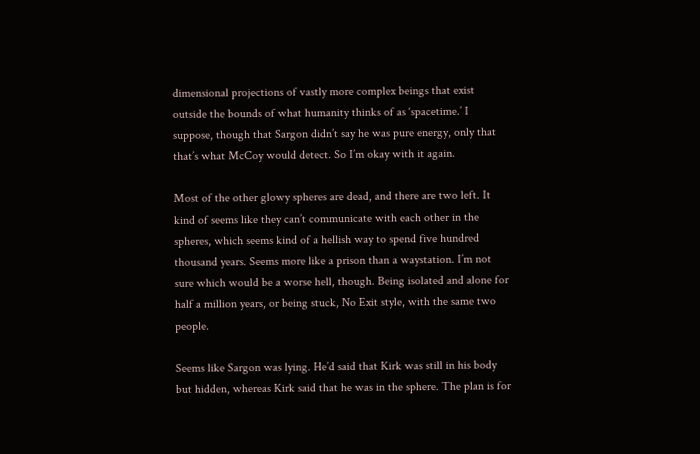dimensional projections of vastly more complex beings that exist outside the bounds of what humanity thinks of as ‘spacetime.’ I suppose, though that Sargon didn’t say he was pure energy, only that that’s what McCoy would detect. So I’m okay with it again.

Most of the other glowy spheres are dead, and there are two left. It kind of seems like they can’t communicate with each other in the spheres, which seems kind of a hellish way to spend five hundred thousand years. Seems more like a prison than a waystation. I’m not sure which would be a worse hell, though. Being isolated and alone for half a million years, or being stuck, No Exit style, with the same two people.

Seems like Sargon was lying. He’d said that Kirk was still in his body but hidden, whereas Kirk said that he was in the sphere. The plan is for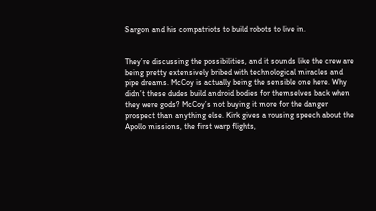Sargon and his compatriots to build robots to live in.


They’re discussing the possibilities, and it sounds like the crew are being pretty extensively bribed with technological miracles and pipe dreams. McCoy is actually being the sensible one here. Why didn’t these dudes build android bodies for themselves back when they were gods? McCoy’s not buying it more for the danger prospect than anything else. Kirk gives a rousing speech about the Apollo missions, the first warp flights,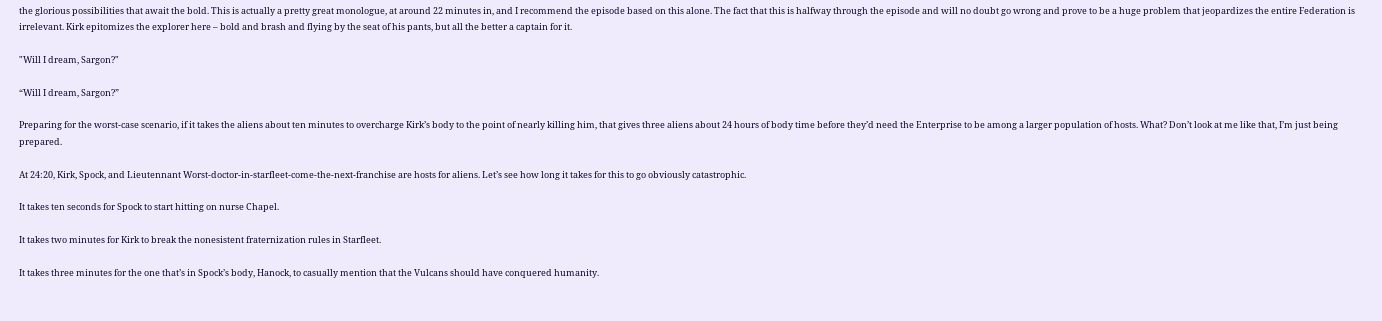the glorious possibilities that await the bold. This is actually a pretty great monologue, at around 22 minutes in, and I recommend the episode based on this alone. The fact that this is halfway through the episode and will no doubt go wrong and prove to be a huge problem that jeopardizes the entire Federation is irrelevant. Kirk epitomizes the explorer here – bold and brash and flying by the seat of his pants, but all the better a captain for it.

"Will I dream, Sargon?"

“Will I dream, Sargon?”

Preparing for the worst-case scenario, if it takes the aliens about ten minutes to overcharge Kirk’s body to the point of nearly killing him, that gives three aliens about 24 hours of body time before they’d need the Enterprise to be among a larger population of hosts. What? Don’t look at me like that, I’m just being prepared.

At 24:20, Kirk, Spock, and Lieutennant Worst-doctor-in-starfleet-come-the-next-franchise are hosts for aliens. Let’s see how long it takes for this to go obviously catastrophic.

It takes ten seconds for Spock to start hitting on nurse Chapel.

It takes two minutes for Kirk to break the nonesistent fraternization rules in Starfleet.

It takes three minutes for the one that’s in Spock’s body, Hanock, to casually mention that the Vulcans should have conquered humanity.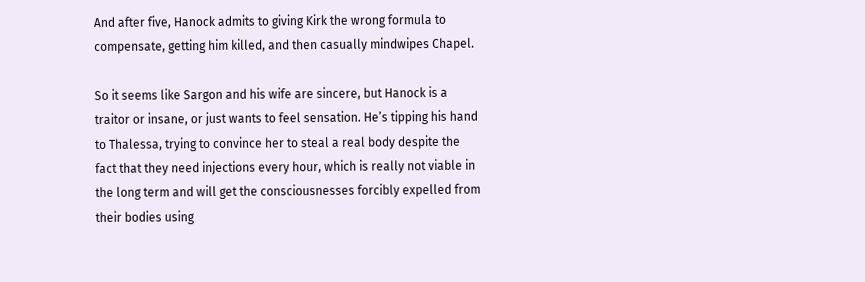And after five, Hanock admits to giving Kirk the wrong formula to compensate, getting him killed, and then casually mindwipes Chapel.

So it seems like Sargon and his wife are sincere, but Hanock is a traitor or insane, or just wants to feel sensation. He’s tipping his hand to Thalessa, trying to convince her to steal a real body despite the fact that they need injections every hour, which is really not viable in the long term and will get the consciousnesses forcibly expelled from their bodies using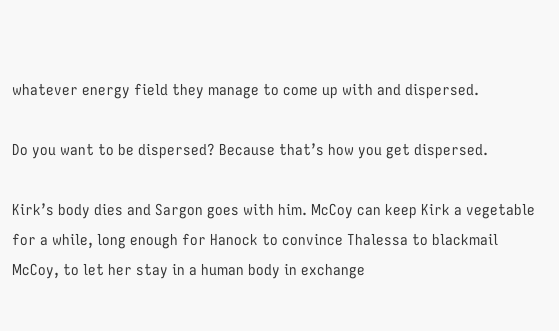whatever energy field they manage to come up with and dispersed.

Do you want to be dispersed? Because that’s how you get dispersed.

Kirk’s body dies and Sargon goes with him. McCoy can keep Kirk a vegetable for a while, long enough for Hanock to convince Thalessa to blackmail McCoy, to let her stay in a human body in exchange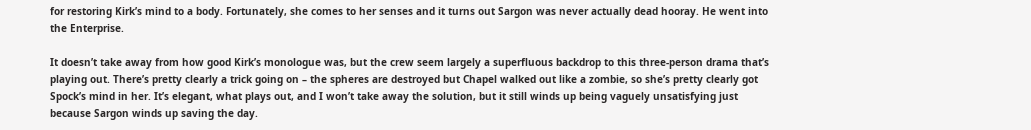for restoring Kirk’s mind to a body. Fortunately, she comes to her senses and it turns out Sargon was never actually dead hooray. He went into the Enterprise.

It doesn’t take away from how good Kirk’s monologue was, but the crew seem largely a superfluous backdrop to this three-person drama that’s playing out. There’s pretty clearly a trick going on – the spheres are destroyed but Chapel walked out like a zombie, so she’s pretty clearly got Spock’s mind in her. It’s elegant, what plays out, and I won’t take away the solution, but it still winds up being vaguely unsatisfying just because Sargon winds up saving the day.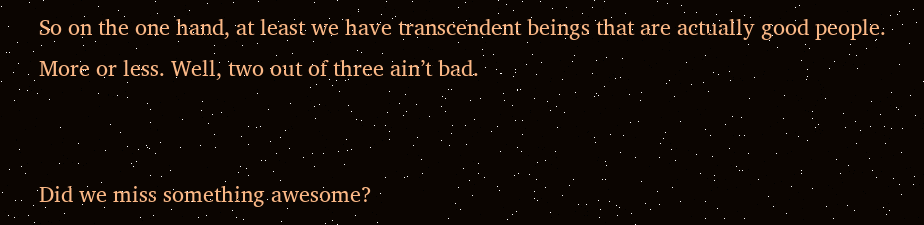So on the one hand, at least we have transcendent beings that are actually good people. More or less. Well, two out of three ain’t bad.


Did we miss something awesome?